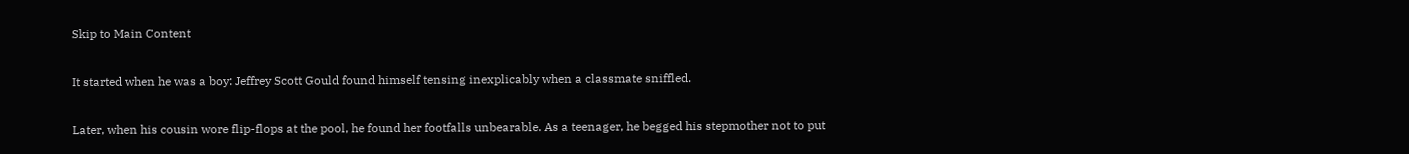Skip to Main Content

It started when he was a boy: Jeffrey Scott Gould found himself tensing inexplicably when a classmate sniffled.

Later, when his cousin wore flip-flops at the pool, he found her footfalls unbearable. As a teenager, he begged his stepmother not to put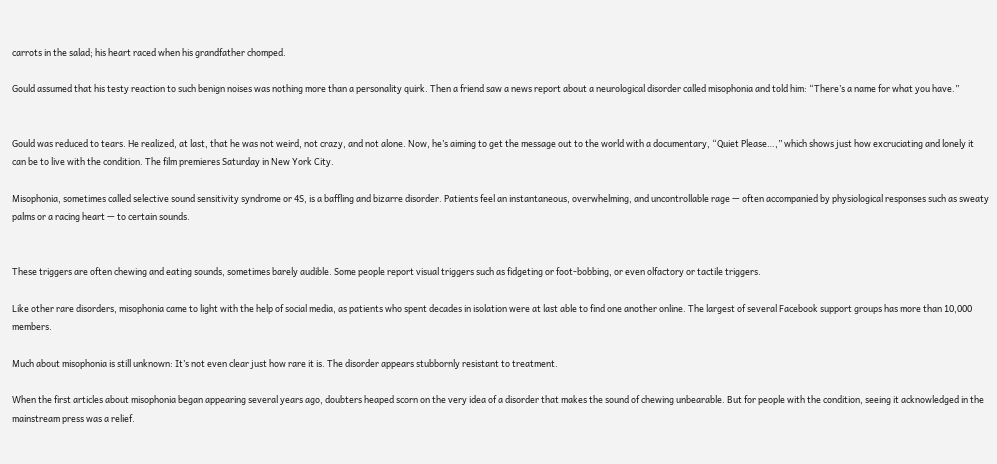carrots in the salad; his heart raced when his grandfather chomped.

Gould assumed that his testy reaction to such benign noises was nothing more than a personality quirk. Then a friend saw a news report about a neurological disorder called misophonia and told him: “There’s a name for what you have.”


Gould was reduced to tears. He realized, at last, that he was not weird, not crazy, and not alone. Now, he’s aiming to get the message out to the world with a documentary, “Quiet Please…,” which shows just how excruciating and lonely it can be to live with the condition. The film premieres Saturday in New York City.

Misophonia, sometimes called selective sound sensitivity syndrome or 4S, is a baffling and bizarre disorder. Patients feel an instantaneous, overwhelming, and uncontrollable rage — often accompanied by physiological responses such as sweaty palms or a racing heart — to certain sounds.


These triggers are often chewing and eating sounds, sometimes barely audible. Some people report visual triggers such as fidgeting or foot-bobbing, or even olfactory or tactile triggers.

Like other rare disorders, misophonia came to light with the help of social media, as patients who spent decades in isolation were at last able to find one another online. The largest of several Facebook support groups has more than 10,000 members.

Much about misophonia is still unknown: It’s not even clear just how rare it is. The disorder appears stubbornly resistant to treatment.

When the first articles about misophonia began appearing several years ago, doubters heaped scorn on the very idea of a disorder that makes the sound of chewing unbearable. But for people with the condition, seeing it acknowledged in the mainstream press was a relief.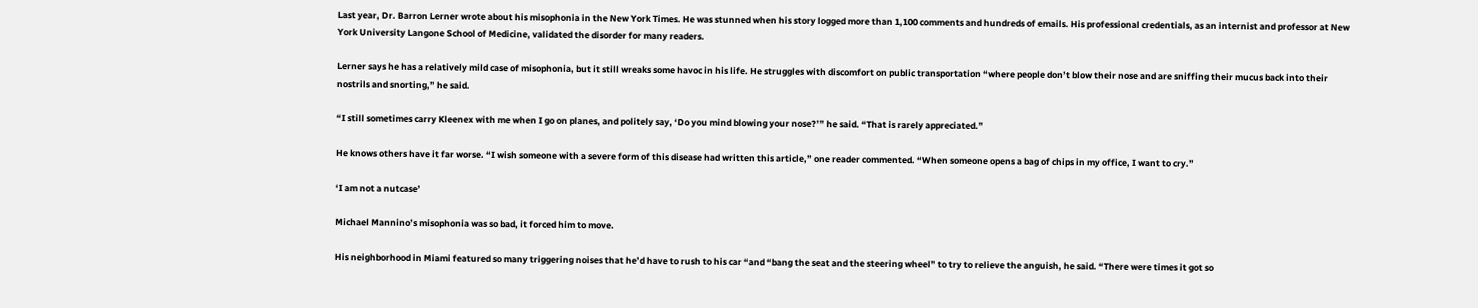Last year, Dr. Barron Lerner wrote about his misophonia in the New York Times. He was stunned when his story logged more than 1,100 comments and hundreds of emails. His professional credentials, as an internist and professor at New York University Langone School of Medicine, validated the disorder for many readers.

Lerner says he has a relatively mild case of misophonia, but it still wreaks some havoc in his life. He struggles with discomfort on public transportation “where people don’t blow their nose and are sniffing their mucus back into their nostrils and snorting,” he said.

“I still sometimes carry Kleenex with me when I go on planes, and politely say, ‘Do you mind blowing your nose?’” he said. “That is rarely appreciated.”

He knows others have it far worse. “I wish someone with a severe form of this disease had written this article,” one reader commented. “When someone opens a bag of chips in my office, I want to cry.”

‘I am not a nutcase’

Michael Mannino’s misophonia was so bad, it forced him to move.

His neighborhood in Miami featured so many triggering noises that he’d have to rush to his car “and “bang the seat and the steering wheel” to try to relieve the anguish, he said. “There were times it got so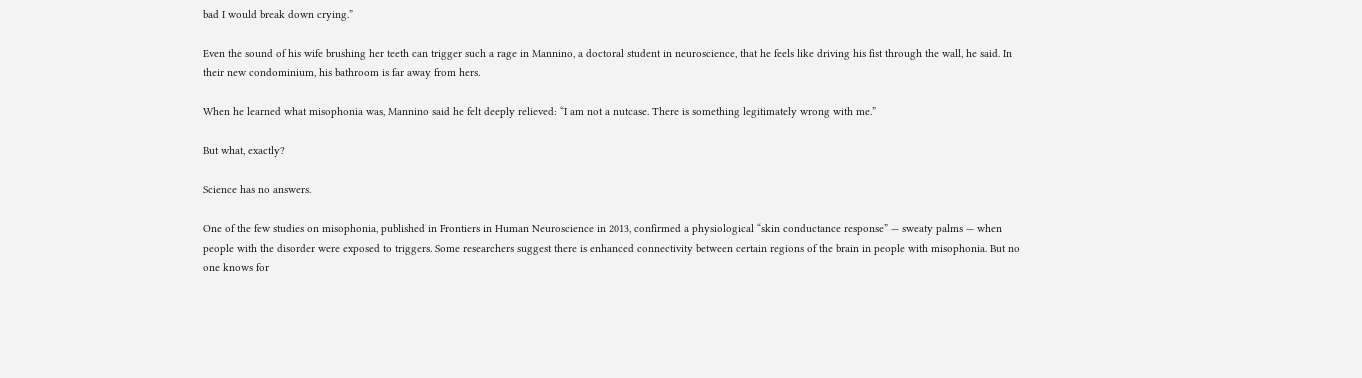bad I would break down crying.”

Even the sound of his wife brushing her teeth can trigger such a rage in Mannino, a doctoral student in neuroscience, that he feels like driving his fist through the wall, he said. In their new condominium, his bathroom is far away from hers.

When he learned what misophonia was, Mannino said he felt deeply relieved: “I am not a nutcase. There is something legitimately wrong with me.”

But what, exactly?

Science has no answers.

One of the few studies on misophonia, published in Frontiers in Human Neuroscience in 2013, confirmed a physiological “skin conductance response” — sweaty palms — when people with the disorder were exposed to triggers. Some researchers suggest there is enhanced connectivity between certain regions of the brain in people with misophonia. But no one knows for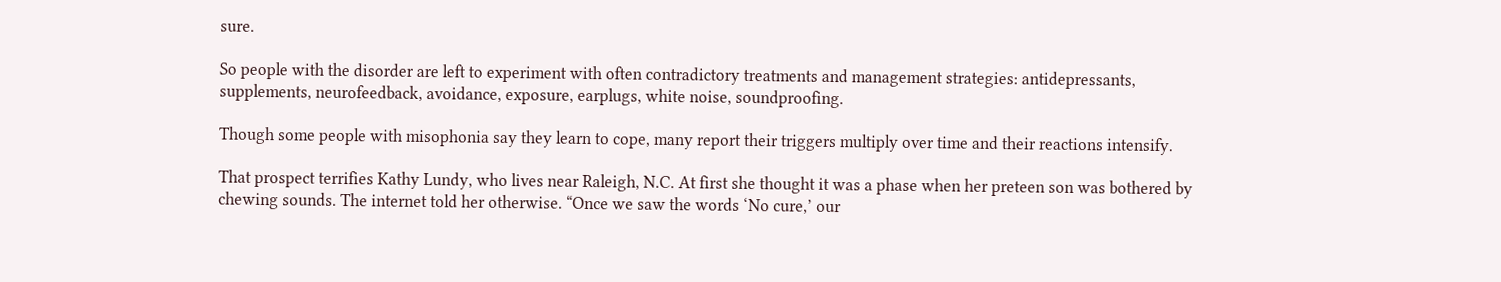sure.

So people with the disorder are left to experiment with often contradictory treatments and management strategies: antidepressants, supplements, neurofeedback, avoidance, exposure, earplugs, white noise, soundproofing.

Though some people with misophonia say they learn to cope, many report their triggers multiply over time and their reactions intensify.

That prospect terrifies Kathy Lundy, who lives near Raleigh, N.C. At first she thought it was a phase when her preteen son was bothered by chewing sounds. The internet told her otherwise. “Once we saw the words ‘No cure,’ our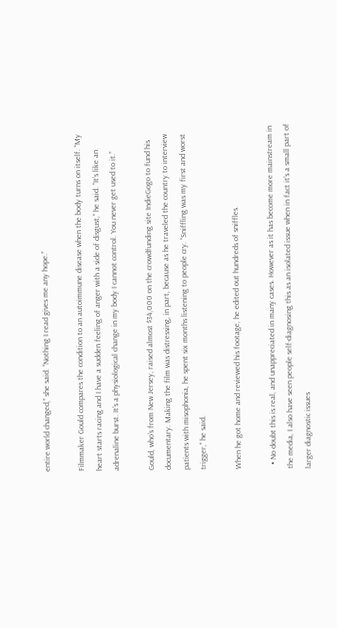entire world changed,” she said. “Nothing I read gives me any hope.”

Filmmaker Gould compares the condition to an autoimmune disease when the body turns on itself. “My heart starts racing and I have a sudden feeling of anger with a side of disgust,” he said. “It’s like an adrenaline burst. It’s a physiological change in my body I cannot control. You never get used to it.”

Gould, who’s from New Jersey, raised almost $34,000 on the crowdfunding site IndieGogo to fund his documentary. Making the film was distressing, in part, because as he traveled the country to interview patients with misophonia, he spent six months listening to people cry. “Sniffling was my first and worst trigger,” he said.

When he got home and reviewed his footage, he edited out hundreds of sniffles.

  • No doubt this is real, and unappreciated in many cases. However as it has become more mainstream in the media, I also have seen people self-diagnosing this as an isolated issue when in fact it’s a small part of larger diagnostic issues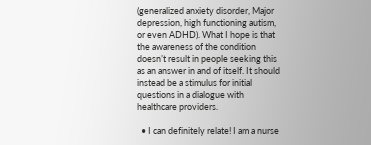(generalized anxiety disorder, Major depression, high functioning autism, or even ADHD). What I hope is that the awareness of the condition doesn’t result in people seeking this as an answer in and of itself. It should instead be a stimulus for initial questions in a dialogue with healthcare providers.

  • I can definitely relate! I am a nurse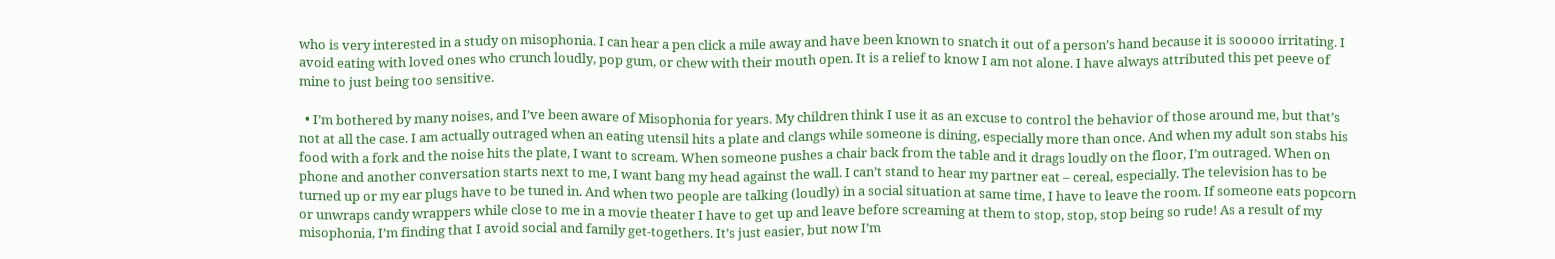who is very interested in a study on misophonia. I can hear a pen click a mile away and have been known to snatch it out of a person’s hand because it is sooooo irritating. I avoid eating with loved ones who crunch loudly, pop gum, or chew with their mouth open. It is a relief to know I am not alone. I have always attributed this pet peeve of mine to just being too sensitive.

  • I’m bothered by many noises, and I’ve been aware of Misophonia for years. My children think I use it as an excuse to control the behavior of those around me, but that’s not at all the case. I am actually outraged when an eating utensil hits a plate and clangs while someone is dining, especially more than once. And when my adult son stabs his food with a fork and the noise hits the plate, I want to scream. When someone pushes a chair back from the table and it drags loudly on the floor, I’m outraged. When on phone and another conversation starts next to me, I want bang my head against the wall. I can’t stand to hear my partner eat – cereal, especially. The television has to be turned up or my ear plugs have to be tuned in. And when two people are talking (loudly) in a social situation at same time, I have to leave the room. If someone eats popcorn or unwraps candy wrappers while close to me in a movie theater I have to get up and leave before screaming at them to stop, stop, stop being so rude! As a result of my misophonia, I’m finding that I avoid social and family get-togethers. It’s just easier, but now I’m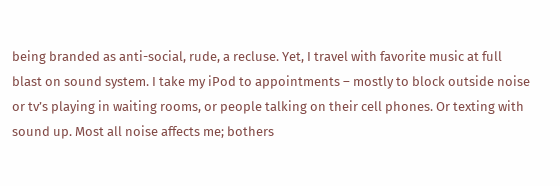being branded as anti-social, rude, a recluse. Yet, I travel with favorite music at full blast on sound system. I take my iPod to appointments – mostly to block outside noise or tv’s playing in waiting rooms, or people talking on their cell phones. Or texting with sound up. Most all noise affects me; bothers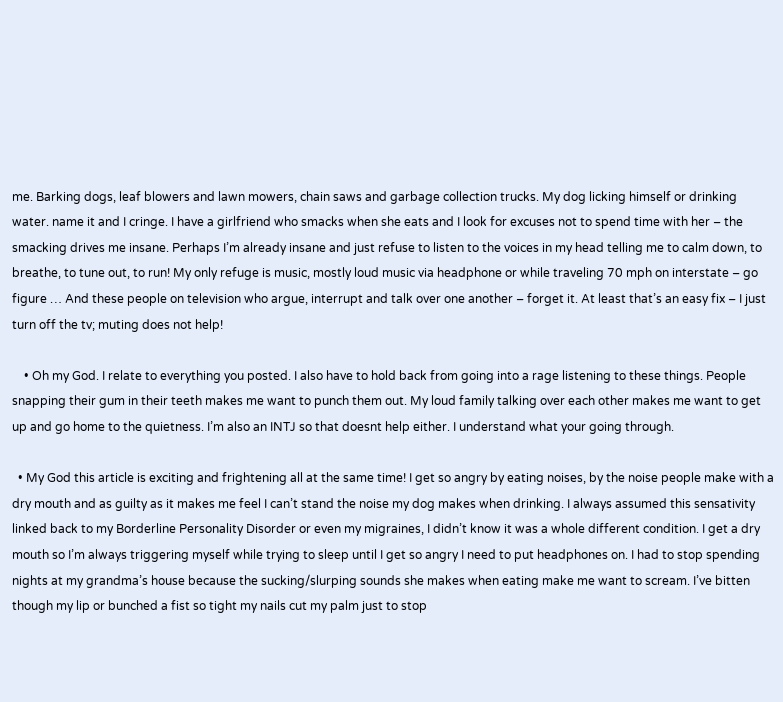me. Barking dogs, leaf blowers and lawn mowers, chain saws and garbage collection trucks. My dog licking himself or drinking water. name it and I cringe. I have a girlfriend who smacks when she eats and I look for excuses not to spend time with her – the smacking drives me insane. Perhaps I’m already insane and just refuse to listen to the voices in my head telling me to calm down, to breathe, to tune out, to run! My only refuge is music, mostly loud music via headphone or while traveling 70 mph on interstate – go figure … And these people on television who argue, interrupt and talk over one another – forget it. At least that’s an easy fix – I just turn off the tv; muting does not help!

    • Oh my God. I relate to everything you posted. I also have to hold back from going into a rage listening to these things. People snapping their gum in their teeth makes me want to punch them out. My loud family talking over each other makes me want to get up and go home to the quietness. I’m also an INTJ so that doesnt help either. I understand what your going through.

  • My God this article is exciting and frightening all at the same time! I get so angry by eating noises, by the noise people make with a dry mouth and as guilty as it makes me feel I can’t stand the noise my dog makes when drinking. I always assumed this sensativity linked back to my Borderline Personality Disorder or even my migraines, I didn’t know it was a whole different condition. I get a dry mouth so I’m always triggering myself while trying to sleep until I get so angry I need to put headphones on. I had to stop spending nights at my grandma’s house because the sucking/slurping sounds she makes when eating make me want to scream. I’ve bitten though my lip or bunched a fist so tight my nails cut my palm just to stop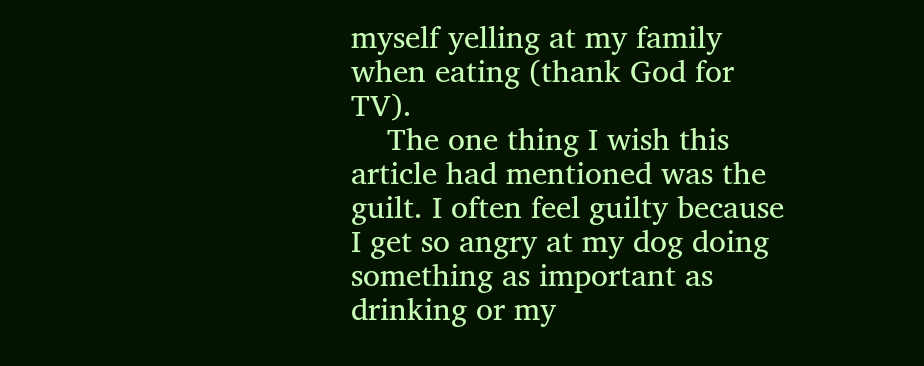myself yelling at my family when eating (thank God for TV).
    The one thing I wish this article had mentioned was the guilt. I often feel guilty because I get so angry at my dog doing something as important as drinking or my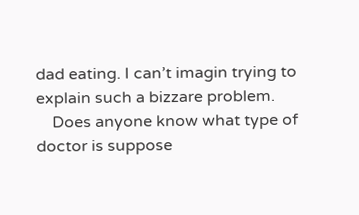dad eating. I can’t imagin trying to explain such a bizzare problem.
    Does anyone know what type of doctor is suppose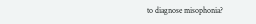to diagnose misophonia?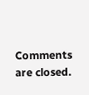Comments are closed.